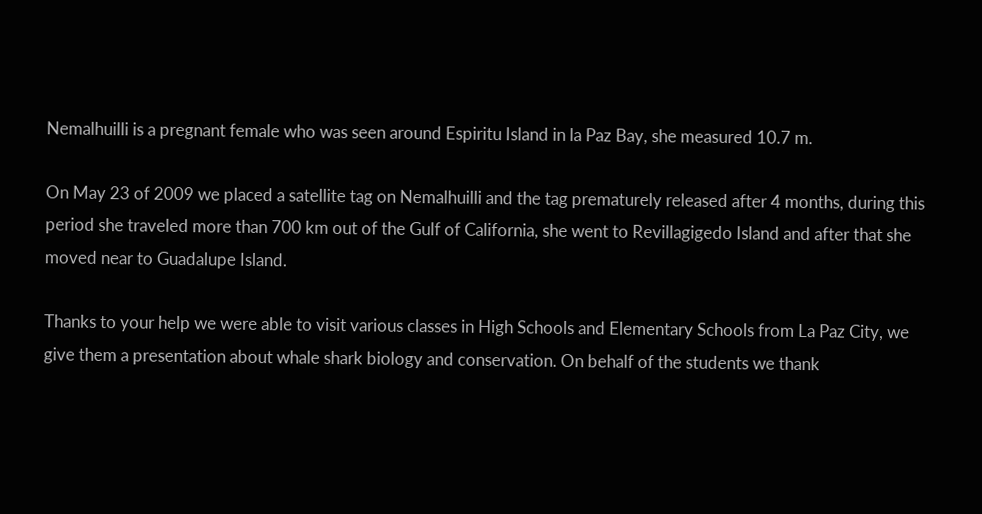Nemalhuilli is a pregnant female who was seen around Espiritu Island in la Paz Bay, she measured 10.7 m.

On May 23 of 2009 we placed a satellite tag on Nemalhuilli and the tag prematurely released after 4 months, during this period she traveled more than 700 km out of the Gulf of California, she went to Revillagigedo Island and after that she moved near to Guadalupe Island.

Thanks to your help we were able to visit various classes in High Schools and Elementary Schools from La Paz City, we give them a presentation about whale shark biology and conservation. On behalf of the students we thank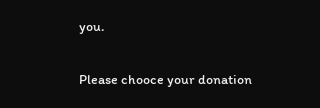you.

Please chooce your donation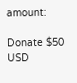amount:

Donate $50 USD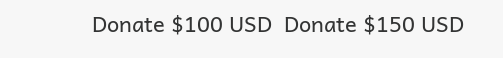Donate $100 USD  Donate $150 USD